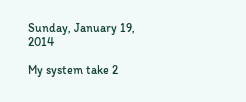Sunday, January 19, 2014

My system take 2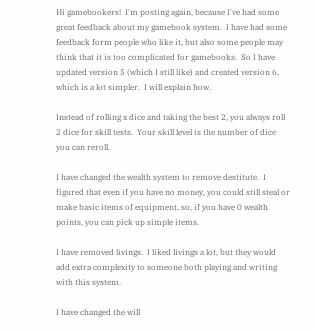Hi gamebookers!  I'm posting again, because I've had some great feedback about my gamebook system.  I have had some feedback form people who like it, but also some people may think that it is too complicated for gamebooks.  So I have updated version 5 (which I still like) and created version 6, which is a lot simpler.  I will explain how.

Instead of rolling x dice and taking the best 2, you always roll 2 dice for skill tests.  Your skill level is the number of dice you can reroll.

I have changed the wealth system to remove destitute.  I figured that even if you have no money, you could still steal or make basic items of equipment, so, if you have 0 wealth points, you can pick up simple items.

I have removed livings.  I liked livings a lot, but they would add extra complexity to someone both playing and writing with this system.

I have changed the will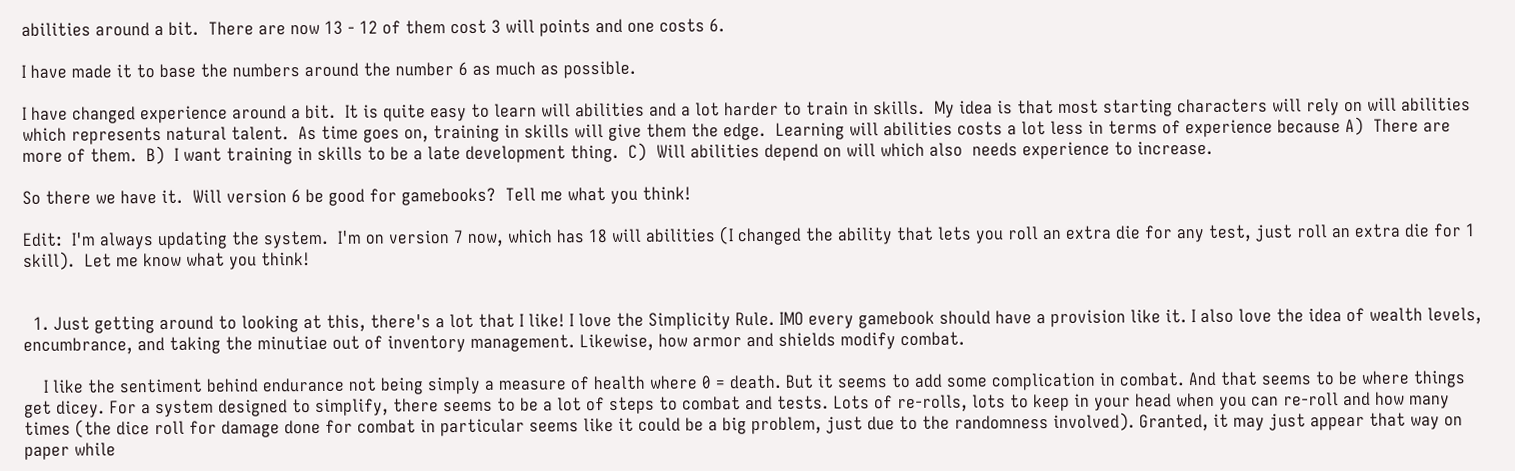abilities around a bit.  There are now 13 - 12 of them cost 3 will points and one costs 6.

I have made it to base the numbers around the number 6 as much as possible.

I have changed experience around a bit.  It is quite easy to learn will abilities and a lot harder to train in skills.  My idea is that most starting characters will rely on will abilities which represents natural talent.  As time goes on, training in skills will give them the edge.  Learning will abilities costs a lot less in terms of experience because A)  There are more of them.  B)  I want training in skills to be a late development thing.  C)  Will abilities depend on will which also  needs experience to increase.

So there we have it.  Will version 6 be good for gamebooks?  Tell me what you think!

Edit:  I'm always updating the system.  I'm on version 7 now, which has 18 will abilities (I changed the ability that lets you roll an extra die for any test, just roll an extra die for 1 skill).  Let me know what you think!


  1. Just getting around to looking at this, there's a lot that I like! I love the Simplicity Rule. IMO every gamebook should have a provision like it. I also love the idea of wealth levels, encumbrance, and taking the minutiae out of inventory management. Likewise, how armor and shields modify combat.

    I like the sentiment behind endurance not being simply a measure of health where 0 = death. But it seems to add some complication in combat. And that seems to be where things get dicey. For a system designed to simplify, there seems to be a lot of steps to combat and tests. Lots of re-rolls, lots to keep in your head when you can re-roll and how many times (the dice roll for damage done for combat in particular seems like it could be a big problem, just due to the randomness involved). Granted, it may just appear that way on paper while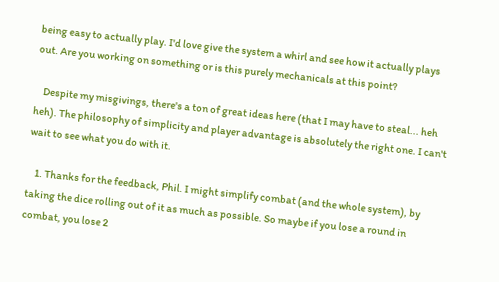being easy to actually play. I'd love give the system a whirl and see how it actually plays out. Are you working on something or is this purely mechanicals at this point?

    Despite my misgivings, there's a ton of great ideas here (that I may have to steal... heh heh). The philosophy of simplicity and player advantage is absolutely the right one. I can't wait to see what you do with it.

    1. Thanks for the feedback, Phil. I might simplify combat (and the whole system), by taking the dice rolling out of it as much as possible. So maybe if you lose a round in combat, you lose 2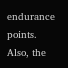endurance points. Also, the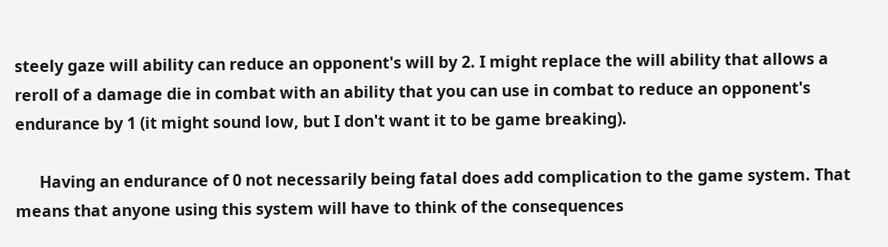steely gaze will ability can reduce an opponent's will by 2. I might replace the will ability that allows a reroll of a damage die in combat with an ability that you can use in combat to reduce an opponent's endurance by 1 (it might sound low, but I don't want it to be game breaking).

      Having an endurance of 0 not necessarily being fatal does add complication to the game system. That means that anyone using this system will have to think of the consequences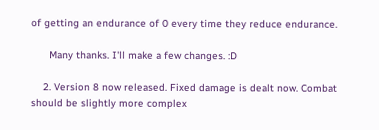of getting an endurance of 0 every time they reduce endurance.

      Many thanks. I'll make a few changes. :D

    2. Version 8 now released. Fixed damage is dealt now. Combat should be slightly more complex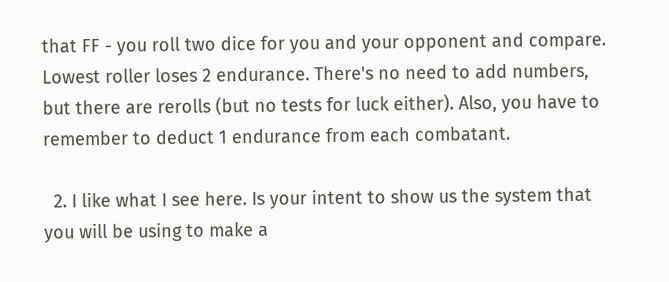that FF - you roll two dice for you and your opponent and compare. Lowest roller loses 2 endurance. There's no need to add numbers, but there are rerolls (but no tests for luck either). Also, you have to remember to deduct 1 endurance from each combatant.

  2. I like what I see here. Is your intent to show us the system that you will be using to make a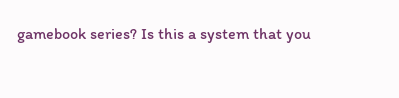gamebook series? Is this a system that you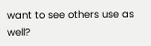want to see others use as well?